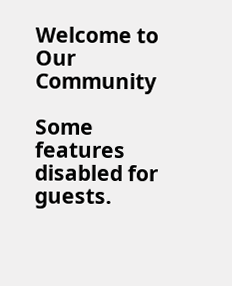Welcome to Our Community

Some features disabled for guests.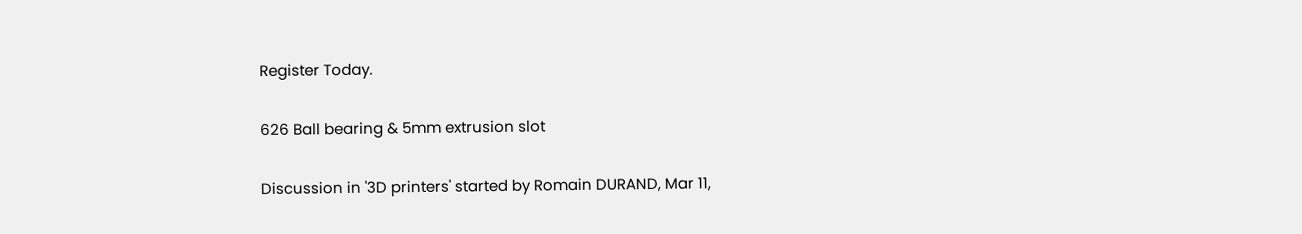Register Today.

626 Ball bearing & 5mm extrusion slot

Discussion in '3D printers' started by Romain DURAND, Mar 11,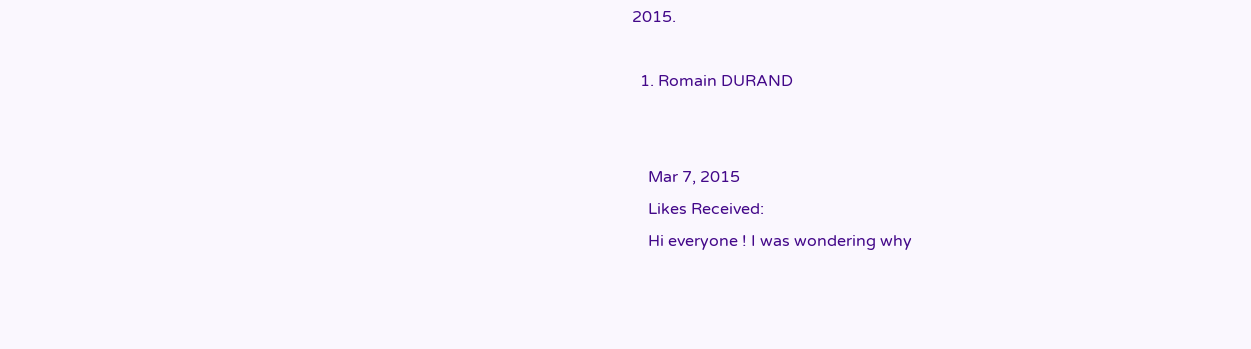2015.

  1. Romain DURAND


    Mar 7, 2015
    Likes Received:
    Hi everyone ! I was wondering why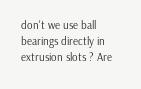don't we use ball bearings directly in extrusion slots ? Are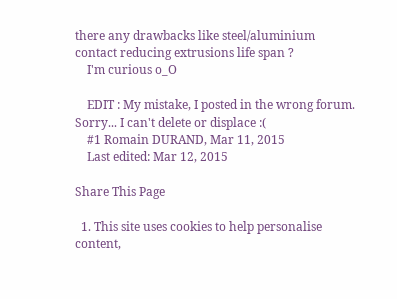there any drawbacks like steel/aluminium contact reducing extrusions life span ?
    I'm curious o_O

    EDIT : My mistake, I posted in the wrong forum. Sorry... I can't delete or displace :(
    #1 Romain DURAND, Mar 11, 2015
    Last edited: Mar 12, 2015

Share This Page

  1. This site uses cookies to help personalise content,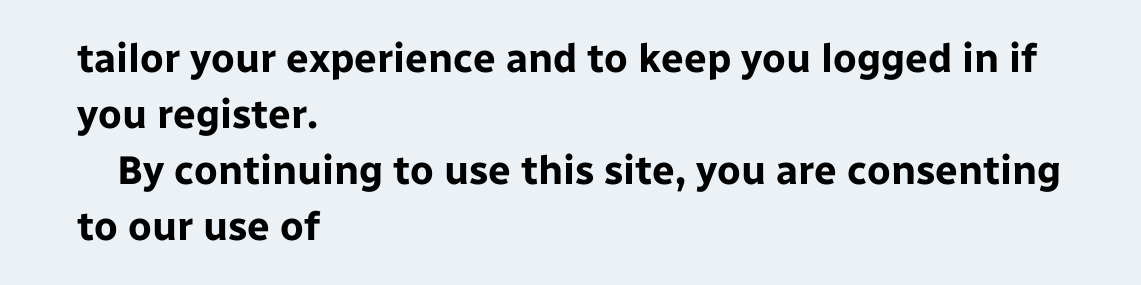tailor your experience and to keep you logged in if you register.
    By continuing to use this site, you are consenting to our use of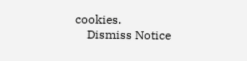cookies.
    Dismiss Notice